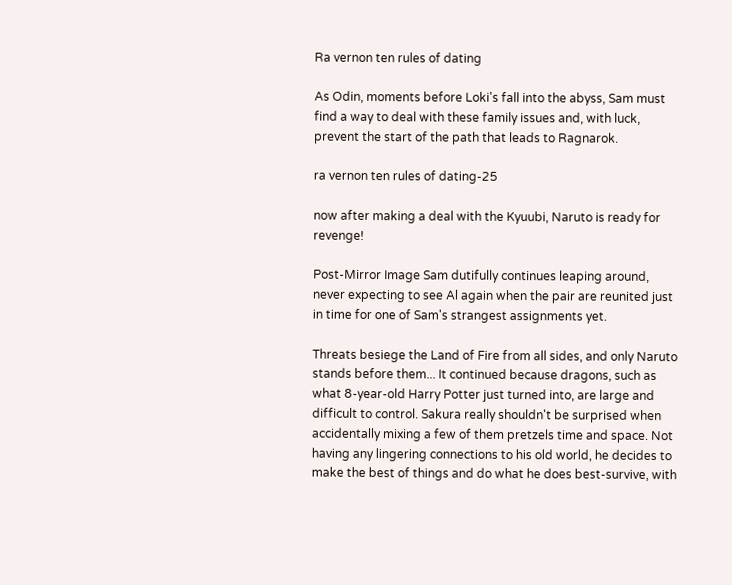Ra vernon ten rules of dating

As Odin, moments before Loki's fall into the abyss, Sam must find a way to deal with these family issues and, with luck, prevent the start of the path that leads to Ragnarok.

ra vernon ten rules of dating-25

now after making a deal with the Kyuubi, Naruto is ready for revenge!

Post-Mirror Image Sam dutifully continues leaping around, never expecting to see Al again when the pair are reunited just in time for one of Sam's strangest assignments yet.

Threats besiege the Land of Fire from all sides, and only Naruto stands before them... It continued because dragons, such as what 8-year-old Harry Potter just turned into, are large and difficult to control. Sakura really shouldn't be surprised when accidentally mixing a few of them pretzels time and space. Not having any lingering connections to his old world, he decides to make the best of things and do what he does best-survive, with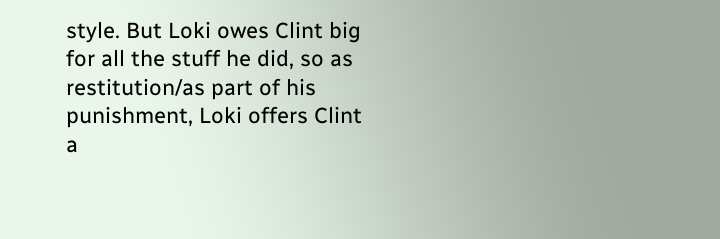style. But Loki owes Clint big for all the stuff he did, so as restitution/as part of his punishment, Loki offers Clint a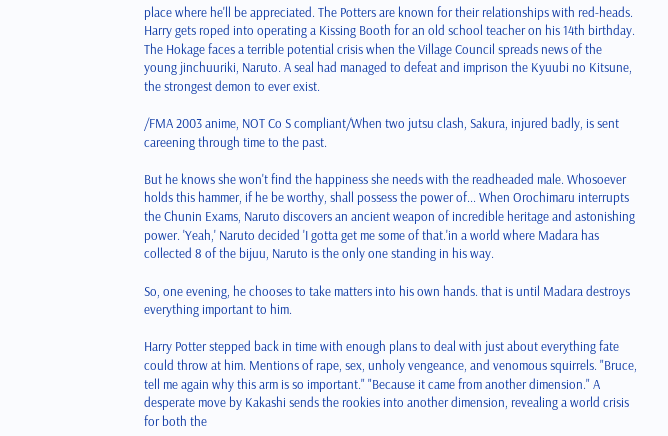place where he'll be appreciated. The Potters are known for their relationships with red-heads. Harry gets roped into operating a Kissing Booth for an old school teacher on his 14th birthday. The Hokage faces a terrible potential crisis when the Village Council spreads news of the young jinchuuriki, Naruto. A seal had managed to defeat and imprison the Kyuubi no Kitsune, the strongest demon to ever exist.

/FMA 2003 anime, NOT Co S compliant/When two jutsu clash, Sakura, injured badly, is sent careening through time to the past.

But he knows she won't find the happiness she needs with the readheaded male. Whosoever holds this hammer, if he be worthy, shall possess the power of... When Orochimaru interrupts the Chunin Exams, Naruto discovers an ancient weapon of incredible heritage and astonishing power. 'Yeah,' Naruto decided 'I gotta get me some of that.'in a world where Madara has collected 8 of the bijuu, Naruto is the only one standing in his way.

So, one evening, he chooses to take matters into his own hands. that is until Madara destroys everything important to him.

Harry Potter stepped back in time with enough plans to deal with just about everything fate could throw at him. Mentions of rape, sex, unholy vengeance, and venomous squirrels. "Bruce, tell me again why this arm is so important." "Because it came from another dimension." A desperate move by Kakashi sends the rookies into another dimension, revealing a world crisis for both the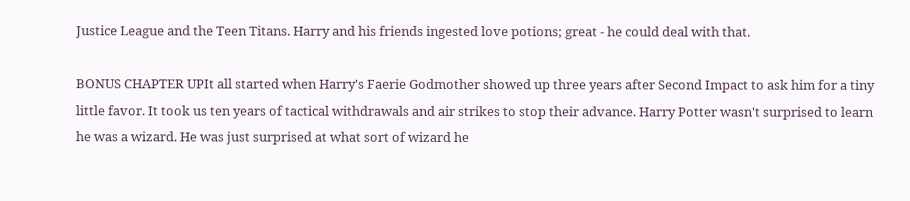Justice League and the Teen Titans. Harry and his friends ingested love potions; great - he could deal with that.

BONUS CHAPTER UPIt all started when Harry's Faerie Godmother showed up three years after Second Impact to ask him for a tiny little favor. It took us ten years of tactical withdrawals and air strikes to stop their advance. Harry Potter wasn't surprised to learn he was a wizard. He was just surprised at what sort of wizard he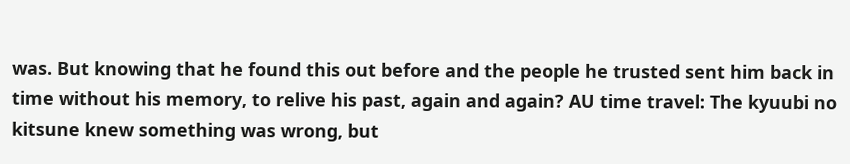was. But knowing that he found this out before and the people he trusted sent him back in time without his memory, to relive his past, again and again? AU time travel: The kyuubi no kitsune knew something was wrong, but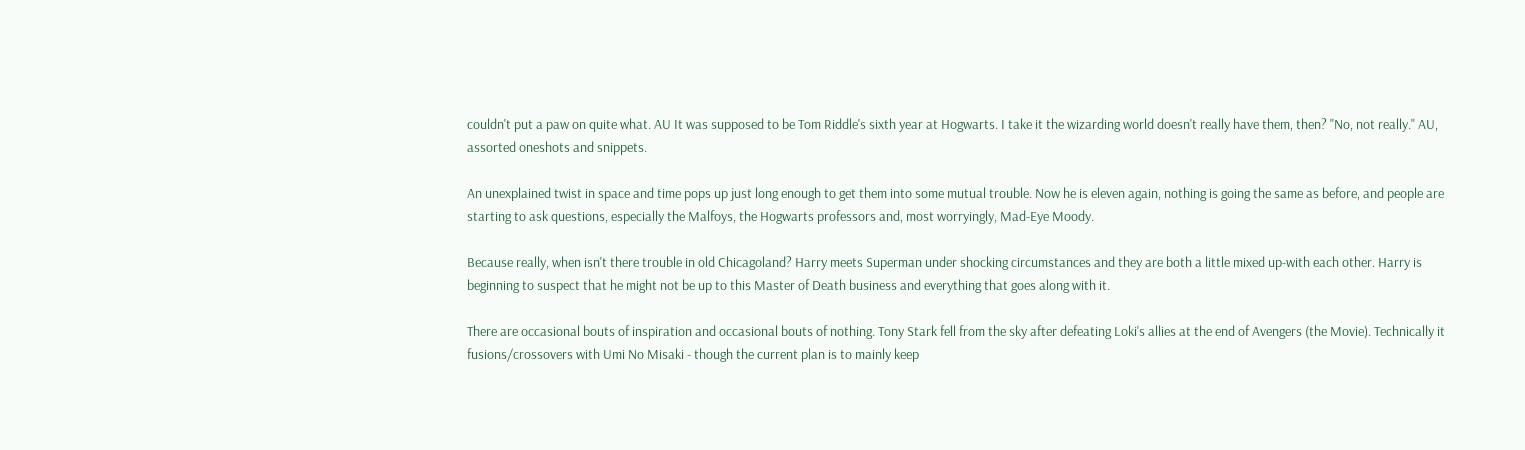couldn't put a paw on quite what. AU It was supposed to be Tom Riddle's sixth year at Hogwarts. I take it the wizarding world doesn't really have them, then? "No, not really." AU, assorted oneshots and snippets.

An unexplained twist in space and time pops up just long enough to get them into some mutual trouble. Now he is eleven again, nothing is going the same as before, and people are starting to ask questions, especially the Malfoys, the Hogwarts professors and, most worryingly, Mad-Eye Moody.

Because really, when isn't there trouble in old Chicagoland? Harry meets Superman under shocking circumstances and they are both a little mixed up-with each other. Harry is beginning to suspect that he might not be up to this Master of Death business and everything that goes along with it.

There are occasional bouts of inspiration and occasional bouts of nothing. Tony Stark fell from the sky after defeating Loki's allies at the end of Avengers (the Movie). Technically it fusions/crossovers with Umi No Misaki - though the current plan is to mainly keep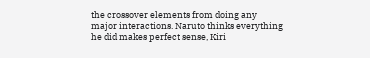the crossover elements from doing any major interactions. Naruto thinks everything he did makes perfect sense, Kiri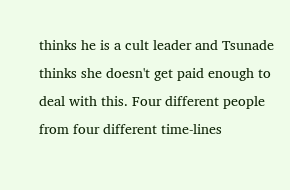thinks he is a cult leader and Tsunade thinks she doesn't get paid enough to deal with this. Four different people from four different time-lines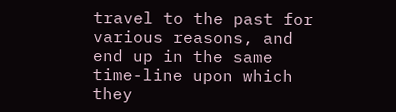travel to the past for various reasons, and end up in the same time-line upon which they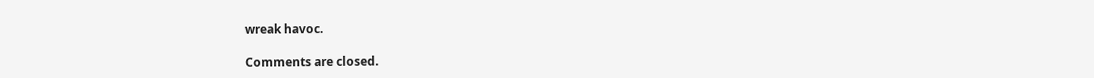wreak havoc.

Comments are closed.